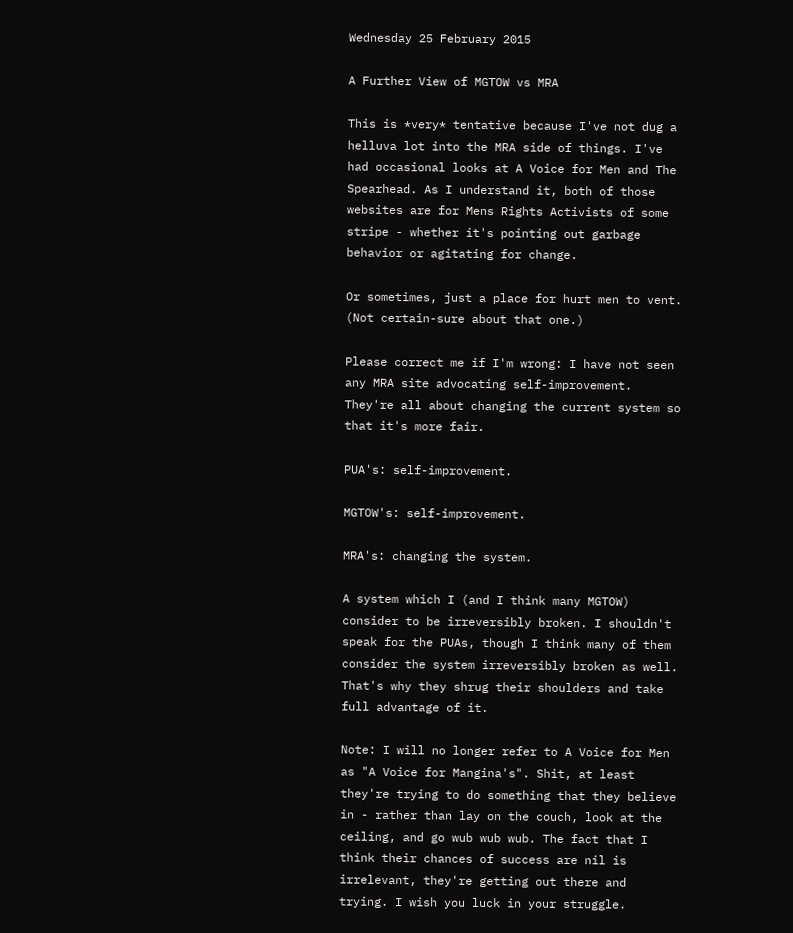Wednesday 25 February 2015

A Further View of MGTOW vs MRA

This is *very* tentative because I've not dug a helluva lot into the MRA side of things. I've had occasional looks at A Voice for Men and The Spearhead. As I understand it, both of those websites are for Mens Rights Activists of some stripe - whether it's pointing out garbage behavior or agitating for change.

Or sometimes, just a place for hurt men to vent. (Not certain-sure about that one.)

Please correct me if I'm wrong: I have not seen any MRA site advocating self-improvement. They're all about changing the current system so that it's more fair.

PUA's: self-improvement.

MGTOW's: self-improvement.

MRA's: changing the system.

A system which I (and I think many MGTOW) consider to be irreversibly broken. I shouldn't speak for the PUAs, though I think many of them consider the system irreversibly broken as well. That's why they shrug their shoulders and take full advantage of it.

Note: I will no longer refer to A Voice for Men as "A Voice for Mangina's". Shit, at least they're trying to do something that they believe in - rather than lay on the couch, look at the ceiling, and go wub wub wub. The fact that I think their chances of success are nil is irrelevant, they're getting out there and trying. I wish you luck in your struggle.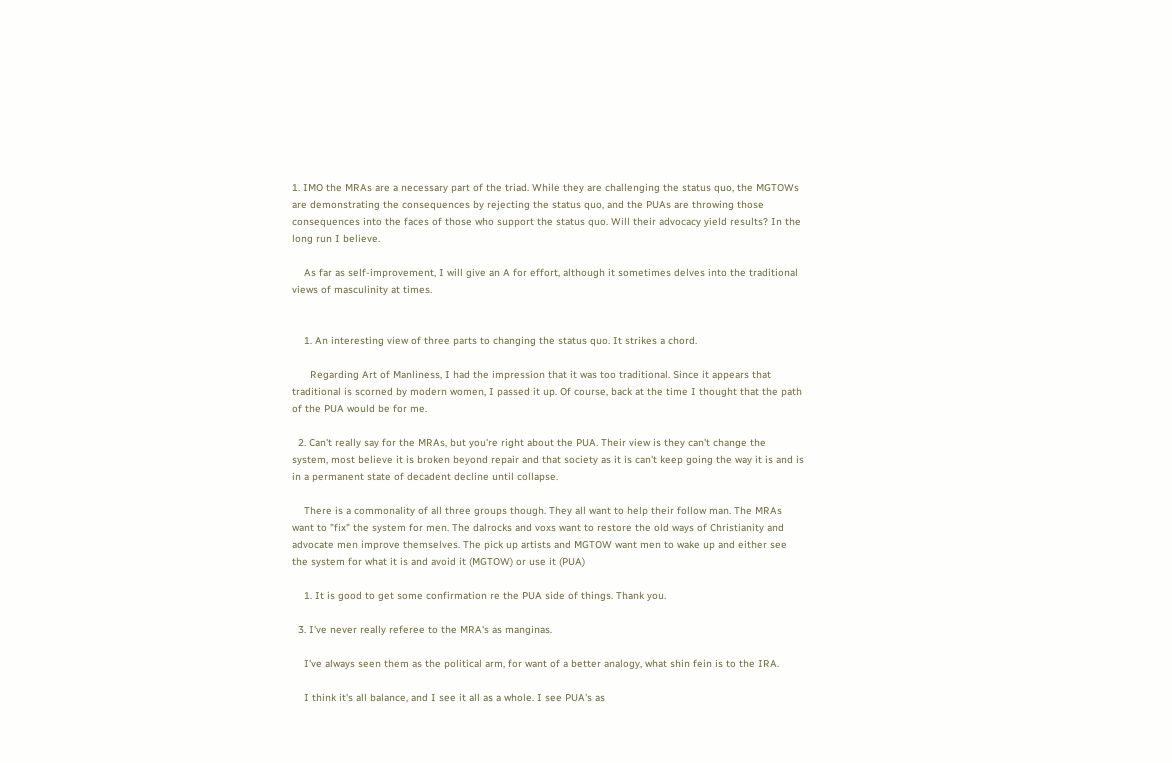1. IMO the MRAs are a necessary part of the triad. While they are challenging the status quo, the MGTOWs are demonstrating the consequences by rejecting the status quo, and the PUAs are throwing those consequences into the faces of those who support the status quo. Will their advocacy yield results? In the long run I believe.

    As far as self-improvement, I will give an A for effort, although it sometimes delves into the traditional views of masculinity at times.


    1. An interesting view of three parts to changing the status quo. It strikes a chord.

      Regarding Art of Manliness, I had the impression that it was too traditional. Since it appears that traditional is scorned by modern women, I passed it up. Of course, back at the time I thought that the path of the PUA would be for me.

  2. Can't really say for the MRAs, but you're right about the PUA. Their view is they can't change the system, most believe it is broken beyond repair and that society as it is can't keep going the way it is and is in a permanent state of decadent decline until collapse.

    There is a commonality of all three groups though. They all want to help their follow man. The MRAs want to "fix" the system for men. The dalrocks and voxs want to restore the old ways of Christianity and advocate men improve themselves. The pick up artists and MGTOW want men to wake up and either see the system for what it is and avoid it (MGTOW) or use it (PUA)

    1. It is good to get some confirmation re the PUA side of things. Thank you.

  3. I've never really referee to the MRA's as manginas.

    I've always seen them as the political arm, for want of a better analogy, what shin fein is to the IRA.

    I think it's all balance, and I see it all as a whole. I see PUA's as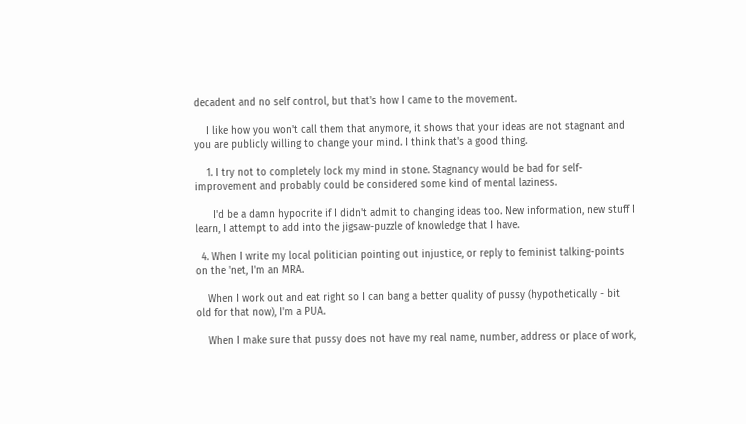decadent and no self control, but that's how I came to the movement.

    I like how you won't call them that anymore, it shows that your ideas are not stagnant and you are publicly willing to change your mind. I think that's a good thing.

    1. I try not to completely lock my mind in stone. Stagnancy would be bad for self-improvement and probably could be considered some kind of mental laziness.

      I'd be a damn hypocrite if I didn't admit to changing ideas too. New information, new stuff I learn, I attempt to add into the jigsaw-puzzle of knowledge that I have.

  4. When I write my local politician pointing out injustice, or reply to feminist talking-points on the 'net, I'm an MRA.

    When I work out and eat right so I can bang a better quality of pussy (hypothetically - bit old for that now), I'm a PUA.

    When I make sure that pussy does not have my real name, number, address or place of work,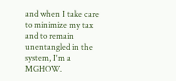and when I take care to minimize my tax and to remain unentangled in the system, I'm a MGHOW.